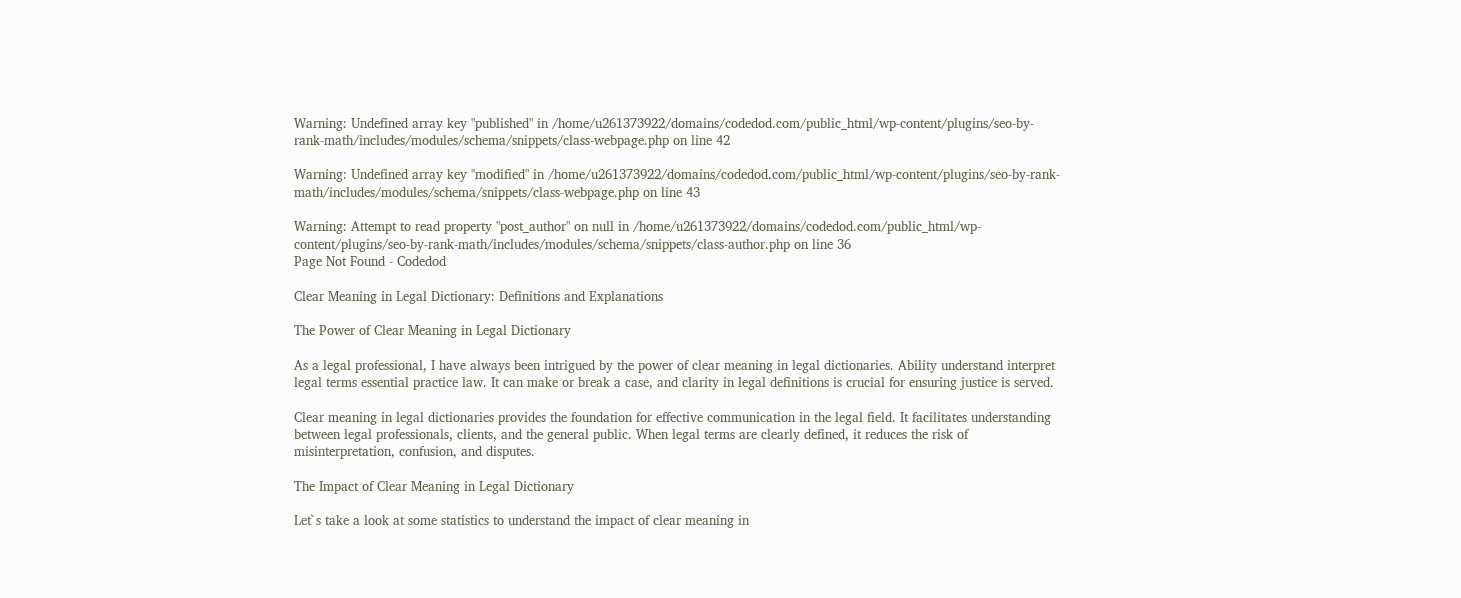Warning: Undefined array key "published" in /home/u261373922/domains/codedod.com/public_html/wp-content/plugins/seo-by-rank-math/includes/modules/schema/snippets/class-webpage.php on line 42

Warning: Undefined array key "modified" in /home/u261373922/domains/codedod.com/public_html/wp-content/plugins/seo-by-rank-math/includes/modules/schema/snippets/class-webpage.php on line 43

Warning: Attempt to read property "post_author" on null in /home/u261373922/domains/codedod.com/public_html/wp-content/plugins/seo-by-rank-math/includes/modules/schema/snippets/class-author.php on line 36
Page Not Found - Codedod

Clear Meaning in Legal Dictionary: Definitions and Explanations

The Power of Clear Meaning in Legal Dictionary

As a legal professional, I have always been intrigued by the power of clear meaning in legal dictionaries. Ability understand interpret legal terms essential practice law. It can make or break a case, and clarity in legal definitions is crucial for ensuring justice is served.

Clear meaning in legal dictionaries provides the foundation for effective communication in the legal field. It facilitates understanding between legal professionals, clients, and the general public. When legal terms are clearly defined, it reduces the risk of misinterpretation, confusion, and disputes.

The Impact of Clear Meaning in Legal Dictionary

Let`s take a look at some statistics to understand the impact of clear meaning in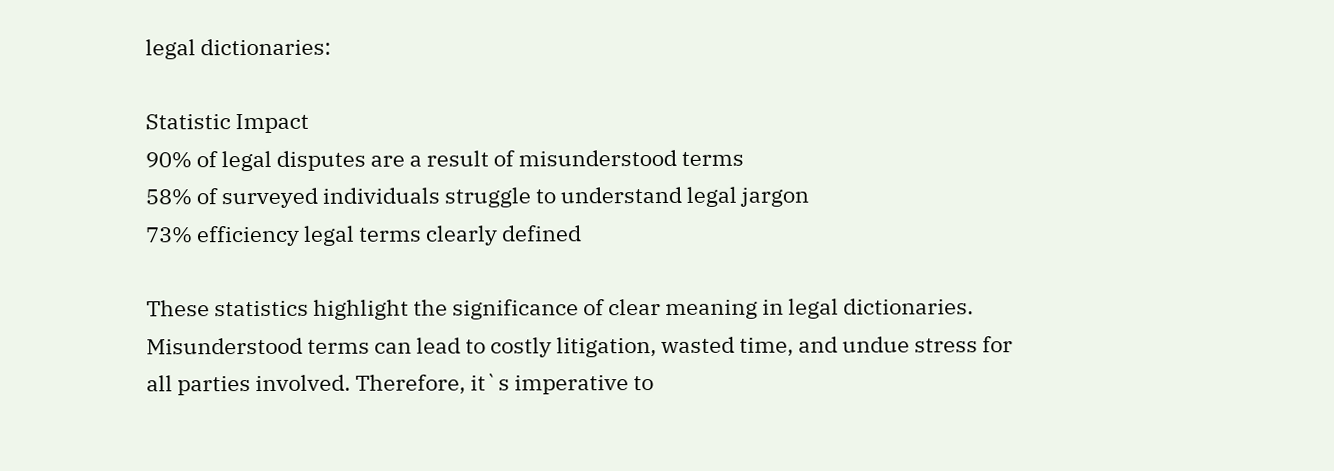legal dictionaries:

Statistic Impact
90% of legal disputes are a result of misunderstood terms
58% of surveyed individuals struggle to understand legal jargon
73% efficiency legal terms clearly defined

These statistics highlight the significance of clear meaning in legal dictionaries. Misunderstood terms can lead to costly litigation, wasted time, and undue stress for all parties involved. Therefore, it`s imperative to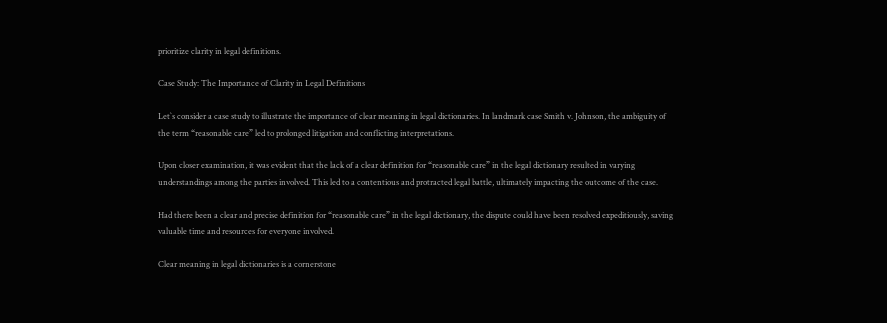prioritize clarity in legal definitions.

Case Study: The Importance of Clarity in Legal Definitions

Let`s consider a case study to illustrate the importance of clear meaning in legal dictionaries. In landmark case Smith v. Johnson, the ambiguity of the term “reasonable care” led to prolonged litigation and conflicting interpretations.

Upon closer examination, it was evident that the lack of a clear definition for “reasonable care” in the legal dictionary resulted in varying understandings among the parties involved. This led to a contentious and protracted legal battle, ultimately impacting the outcome of the case.

Had there been a clear and precise definition for “reasonable care” in the legal dictionary, the dispute could have been resolved expeditiously, saving valuable time and resources for everyone involved.

Clear meaning in legal dictionaries is a cornerstone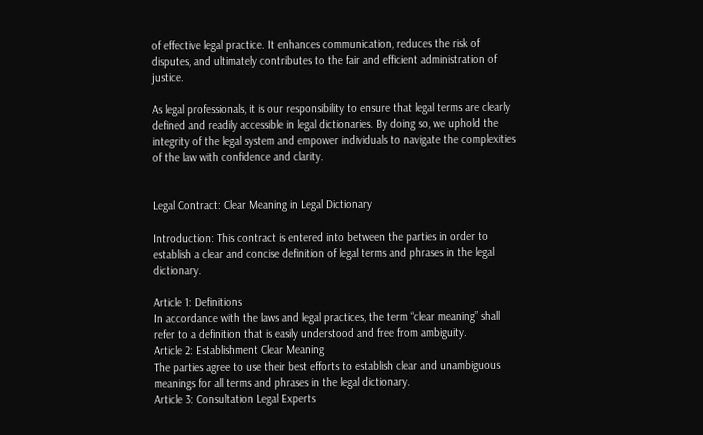of effective legal practice. It enhances communication, reduces the risk of disputes, and ultimately contributes to the fair and efficient administration of justice.

As legal professionals, it is our responsibility to ensure that legal terms are clearly defined and readily accessible in legal dictionaries. By doing so, we uphold the integrity of the legal system and empower individuals to navigate the complexities of the law with confidence and clarity.


Legal Contract: Clear Meaning in Legal Dictionary

Introduction: This contract is entered into between the parties in order to establish a clear and concise definition of legal terms and phrases in the legal dictionary.

Article 1: Definitions
In accordance with the laws and legal practices, the term “clear meaning” shall refer to a definition that is easily understood and free from ambiguity.
Article 2: Establishment Clear Meaning
The parties agree to use their best efforts to establish clear and unambiguous meanings for all terms and phrases in the legal dictionary.
Article 3: Consultation Legal Experts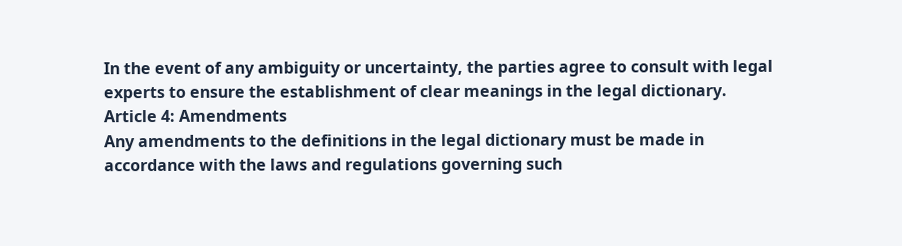In the event of any ambiguity or uncertainty, the parties agree to consult with legal experts to ensure the establishment of clear meanings in the legal dictionary.
Article 4: Amendments
Any amendments to the definitions in the legal dictionary must be made in accordance with the laws and regulations governing such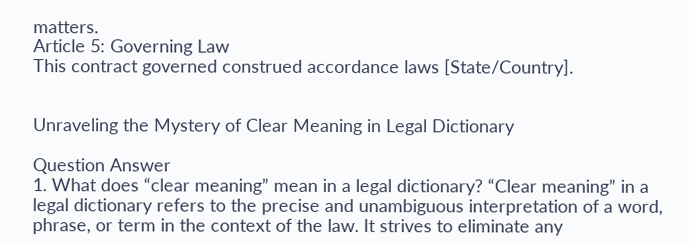matters.
Article 5: Governing Law
This contract governed construed accordance laws [State/Country].


Unraveling the Mystery of Clear Meaning in Legal Dictionary

Question Answer
1. What does “clear meaning” mean in a legal dictionary? “Clear meaning” in a legal dictionary refers to the precise and unambiguous interpretation of a word, phrase, or term in the context of the law. It strives to eliminate any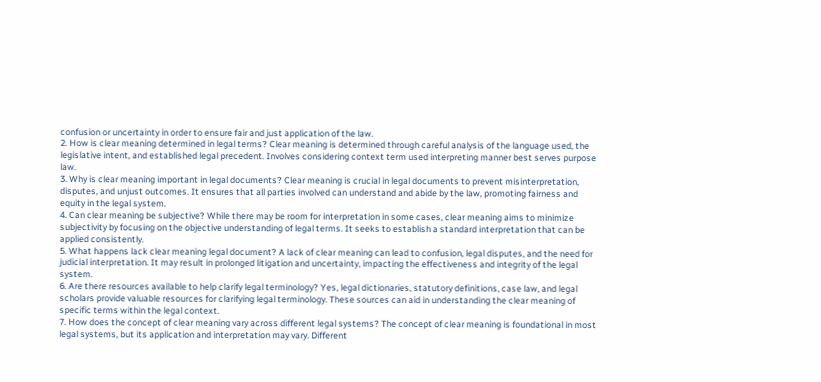confusion or uncertainty in order to ensure fair and just application of the law.
2. How is clear meaning determined in legal terms? Clear meaning is determined through careful analysis of the language used, the legislative intent, and established legal precedent. Involves considering context term used interpreting manner best serves purpose law.
3. Why is clear meaning important in legal documents? Clear meaning is crucial in legal documents to prevent misinterpretation, disputes, and unjust outcomes. It ensures that all parties involved can understand and abide by the law, promoting fairness and equity in the legal system.
4. Can clear meaning be subjective? While there may be room for interpretation in some cases, clear meaning aims to minimize subjectivity by focusing on the objective understanding of legal terms. It seeks to establish a standard interpretation that can be applied consistently.
5. What happens lack clear meaning legal document? A lack of clear meaning can lead to confusion, legal disputes, and the need for judicial interpretation. It may result in prolonged litigation and uncertainty, impacting the effectiveness and integrity of the legal system.
6. Are there resources available to help clarify legal terminology? Yes, legal dictionaries, statutory definitions, case law, and legal scholars provide valuable resources for clarifying legal terminology. These sources can aid in understanding the clear meaning of specific terms within the legal context.
7. How does the concept of clear meaning vary across different legal systems? The concept of clear meaning is foundational in most legal systems, but its application and interpretation may vary. Different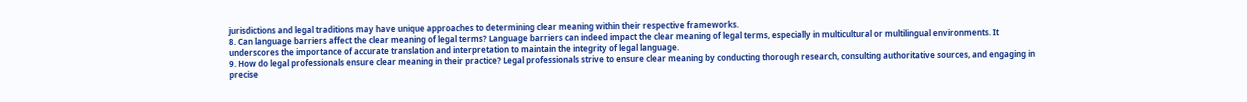jurisdictions and legal traditions may have unique approaches to determining clear meaning within their respective frameworks.
8. Can language barriers affect the clear meaning of legal terms? Language barriers can indeed impact the clear meaning of legal terms, especially in multicultural or multilingual environments. It underscores the importance of accurate translation and interpretation to maintain the integrity of legal language.
9. How do legal professionals ensure clear meaning in their practice? Legal professionals strive to ensure clear meaning by conducting thorough research, consulting authoritative sources, and engaging in precise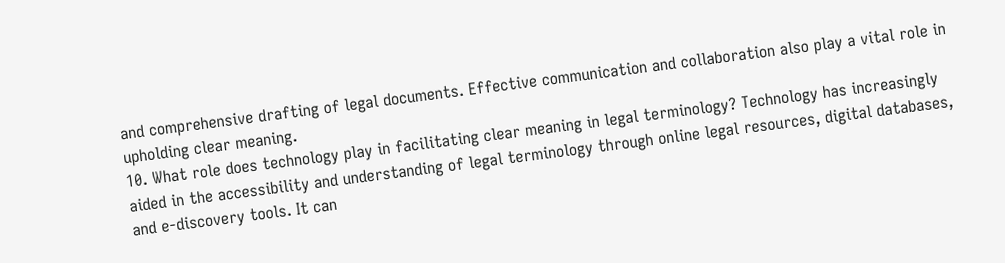and comprehensive drafting of legal documents. Effective communication and collaboration also play a vital role in upholding clear meaning.
10. What role does technology play in facilitating clear meaning in legal terminology? Technology has increasingly aided in the accessibility and understanding of legal terminology through online legal resources, digital databases, and e-discovery tools. It can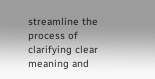streamline the process of clarifying clear meaning and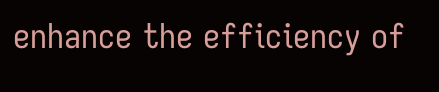enhance the efficiency of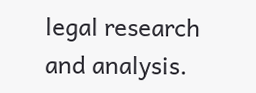legal research and analysis.